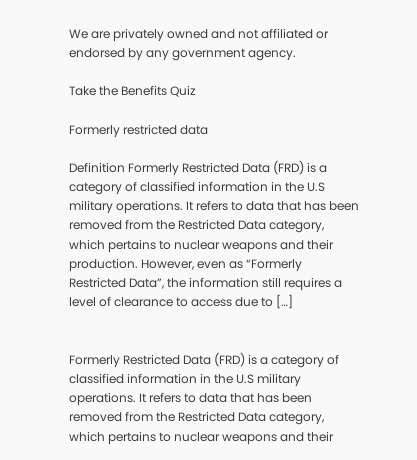We are privately owned and not affiliated or endorsed by any government agency.

Take the Benefits Quiz

Formerly restricted data

Definition Formerly Restricted Data (FRD) is a category of classified information in the U.S military operations. It refers to data that has been removed from the Restricted Data category, which pertains to nuclear weapons and their production. However, even as “Formerly Restricted Data”, the information still requires a level of clearance to access due to […]


Formerly Restricted Data (FRD) is a category of classified information in the U.S military operations. It refers to data that has been removed from the Restricted Data category, which pertains to nuclear weapons and their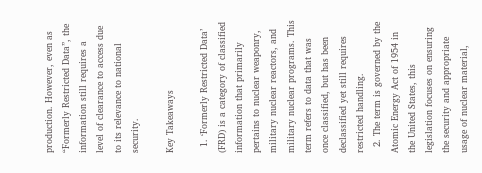production. However, even as “Formerly Restricted Data”, the information still requires a level of clearance to access due to its relevance to national security.

Key Takeaways

  1. ‘Formerly Restricted Data’ (FRD) is a category of classified information that primarily pertains to nuclear weaponry, military nuclear reactors, and military nuclear programs. This term refers to data that was once classified, but has been declassified yet still requires restricted handling.
  2. The term is governed by the Atomic Energy Act of 1954 in the United States, this legislation focuses on ensuring the security and appropriate usage of nuclear material,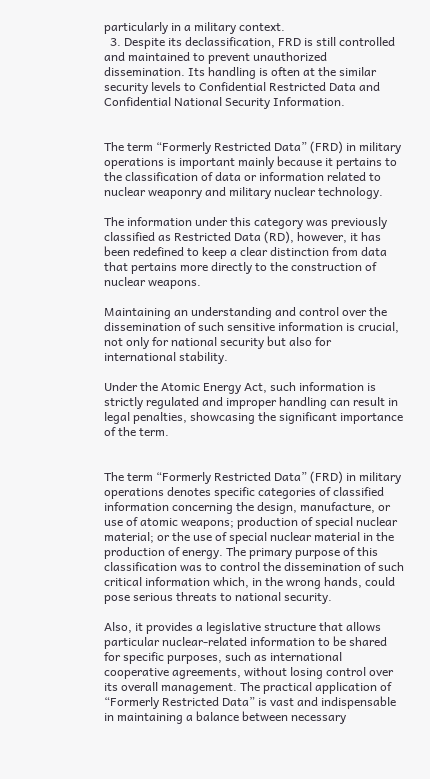particularly in a military context.
  3. Despite its declassification, FRD is still controlled and maintained to prevent unauthorized dissemination. Its handling is often at the similar security levels to Confidential Restricted Data and Confidential National Security Information.


The term “Formerly Restricted Data” (FRD) in military operations is important mainly because it pertains to the classification of data or information related to nuclear weaponry and military nuclear technology.

The information under this category was previously classified as Restricted Data (RD), however, it has been redefined to keep a clear distinction from data that pertains more directly to the construction of nuclear weapons.

Maintaining an understanding and control over the dissemination of such sensitive information is crucial, not only for national security but also for international stability.

Under the Atomic Energy Act, such information is strictly regulated and improper handling can result in legal penalties, showcasing the significant importance of the term.


The term “Formerly Restricted Data” (FRD) in military operations denotes specific categories of classified information concerning the design, manufacture, or use of atomic weapons; production of special nuclear material; or the use of special nuclear material in the production of energy. The primary purpose of this classification was to control the dissemination of such critical information which, in the wrong hands, could pose serious threats to national security.

Also, it provides a legislative structure that allows particular nuclear-related information to be shared for specific purposes, such as international cooperative agreements, without losing control over its overall management. The practical application of “Formerly Restricted Data” is vast and indispensable in maintaining a balance between necessary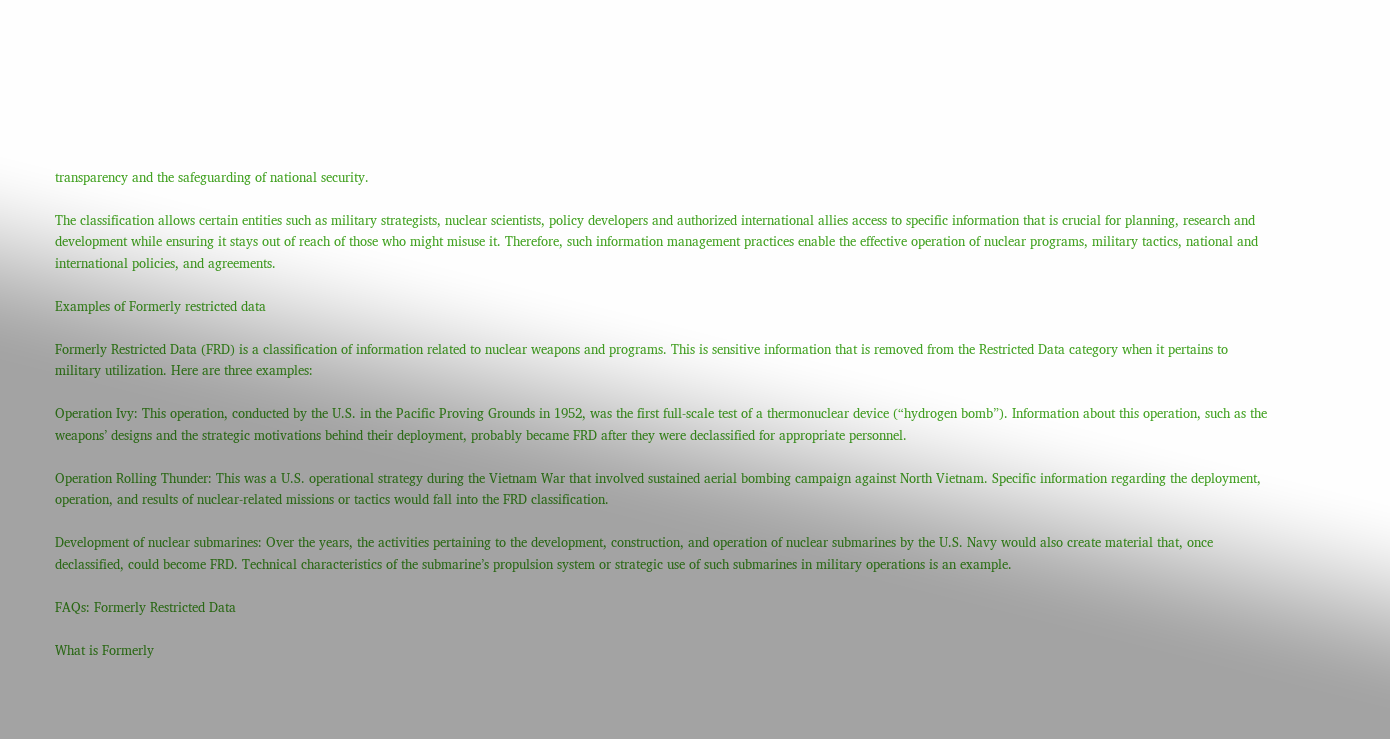transparency and the safeguarding of national security.

The classification allows certain entities such as military strategists, nuclear scientists, policy developers and authorized international allies access to specific information that is crucial for planning, research and development while ensuring it stays out of reach of those who might misuse it. Therefore, such information management practices enable the effective operation of nuclear programs, military tactics, national and international policies, and agreements.

Examples of Formerly restricted data

Formerly Restricted Data (FRD) is a classification of information related to nuclear weapons and programs. This is sensitive information that is removed from the Restricted Data category when it pertains to military utilization. Here are three examples:

Operation Ivy: This operation, conducted by the U.S. in the Pacific Proving Grounds in 1952, was the first full-scale test of a thermonuclear device (“hydrogen bomb”). Information about this operation, such as the weapons’ designs and the strategic motivations behind their deployment, probably became FRD after they were declassified for appropriate personnel.

Operation Rolling Thunder: This was a U.S. operational strategy during the Vietnam War that involved sustained aerial bombing campaign against North Vietnam. Specific information regarding the deployment, operation, and results of nuclear-related missions or tactics would fall into the FRD classification.

Development of nuclear submarines: Over the years, the activities pertaining to the development, construction, and operation of nuclear submarines by the U.S. Navy would also create material that, once declassified, could become FRD. Technical characteristics of the submarine’s propulsion system or strategic use of such submarines in military operations is an example.

FAQs: Formerly Restricted Data

What is Formerly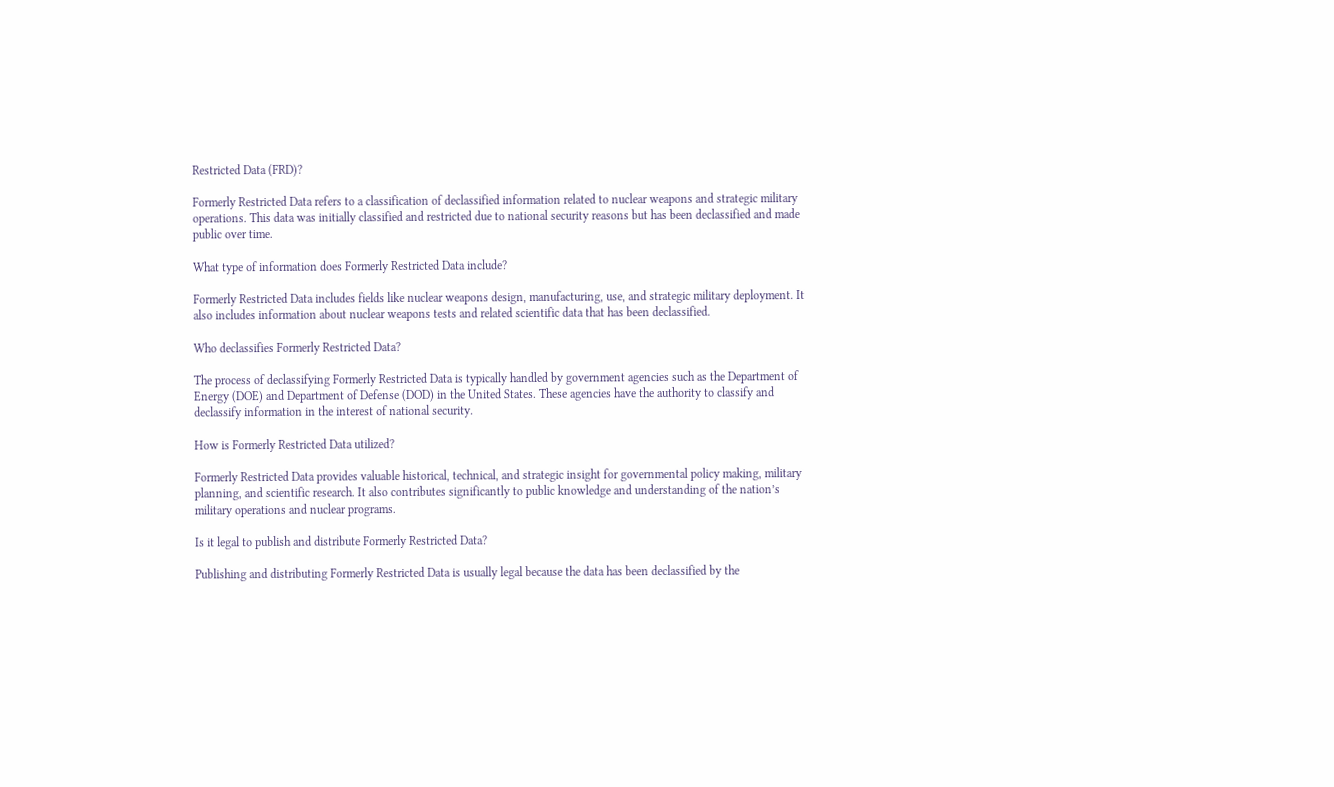Restricted Data (FRD)?

Formerly Restricted Data refers to a classification of declassified information related to nuclear weapons and strategic military operations. This data was initially classified and restricted due to national security reasons but has been declassified and made public over time.

What type of information does Formerly Restricted Data include?

Formerly Restricted Data includes fields like nuclear weapons design, manufacturing, use, and strategic military deployment. It also includes information about nuclear weapons tests and related scientific data that has been declassified.

Who declassifies Formerly Restricted Data?

The process of declassifying Formerly Restricted Data is typically handled by government agencies such as the Department of Energy (DOE) and Department of Defense (DOD) in the United States. These agencies have the authority to classify and declassify information in the interest of national security.

How is Formerly Restricted Data utilized?

Formerly Restricted Data provides valuable historical, technical, and strategic insight for governmental policy making, military planning, and scientific research. It also contributes significantly to public knowledge and understanding of the nation’s military operations and nuclear programs.

Is it legal to publish and distribute Formerly Restricted Data?

Publishing and distributing Formerly Restricted Data is usually legal because the data has been declassified by the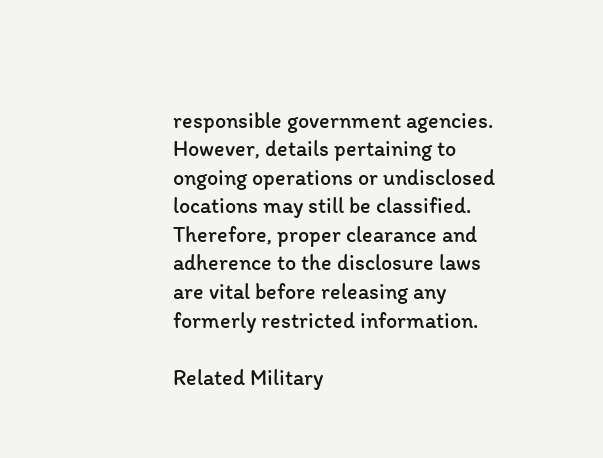responsible government agencies. However, details pertaining to ongoing operations or undisclosed locations may still be classified. Therefore, proper clearance and adherence to the disclosure laws are vital before releasing any formerly restricted information.

Related Military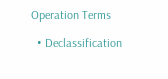Operation Terms

  • Declassification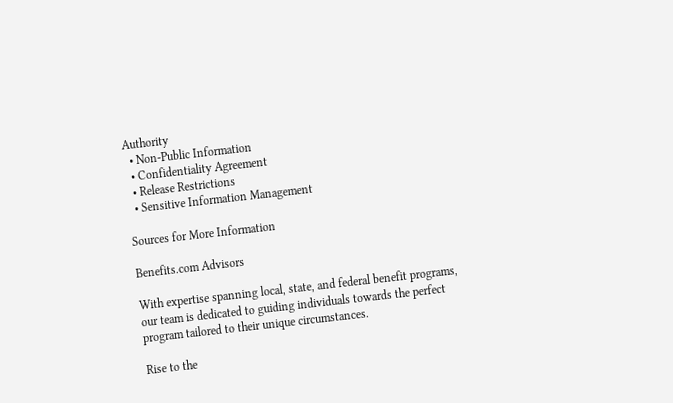Authority
  • Non-Public Information
  • Confidentiality Agreement
  • Release Restrictions
  • Sensitive Information Management

Sources for More Information

Benefits.com Advisors

With expertise spanning local, state, and federal benefit programs, our team is dedicated to guiding individuals towards the perfect program tailored to their unique circumstances.

Rise to the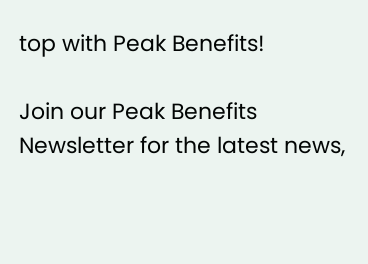top with Peak Benefits!

Join our Peak Benefits Newsletter for the latest news,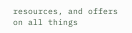resources, and offers on all things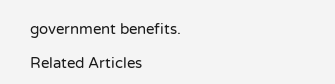government benefits.

Related Articles